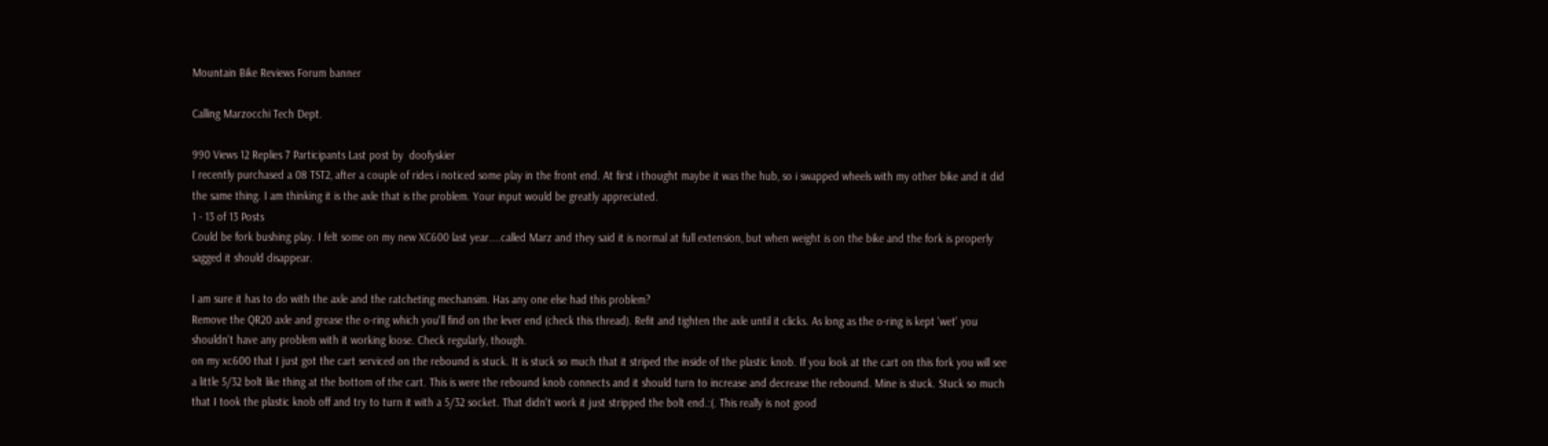Mountain Bike Reviews Forum banner

Calling Marzocchi Tech Dept.

990 Views 12 Replies 7 Participants Last post by  doofyskier
I recently purchased a 08 TST2, after a couple of rides i noticed some play in the front end. At first i thought maybe it was the hub, so i swapped wheels with my other bike and it did the same thing. I am thinking it is the axle that is the problem. Your input would be greatly appreciated.
1 - 13 of 13 Posts
Could be fork bushing play. I felt some on my new XC600 last year....called Marz and they said it is normal at full extension, but when weight is on the bike and the fork is properly sagged it should disappear.

I am sure it has to do with the axle and the ratcheting mechansim. Has any one else had this problem?
Remove the QR20 axle and grease the o-ring which you'll find on the lever end (check this thread). Refit and tighten the axle until it clicks. As long as the o-ring is kept 'wet' you shouldn't have any problem with it working loose. Check regularly, though.
on my xc600 that I just got the cart serviced on the rebound is stuck. It is stuck so much that it striped the inside of the plastic knob. If you look at the cart on this fork you will see a little 5/32 bolt like thing at the bottom of the cart. This is were the rebound knob connects and it should turn to increase and decrease the rebound. Mine is stuck. Stuck so much that I took the plastic knob off and try to turn it with a 5/32 socket. That didn't work it just stripped the bolt end.:(. This really is not good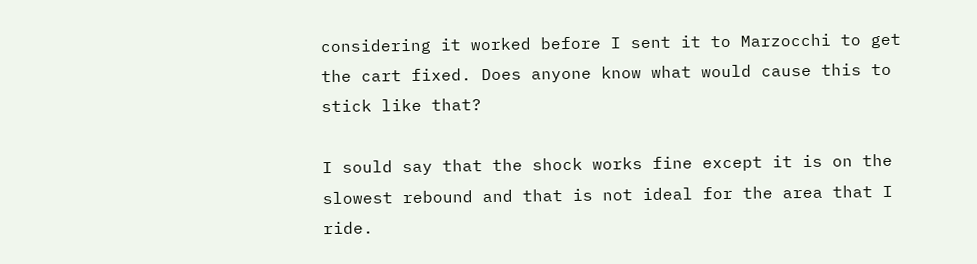considering it worked before I sent it to Marzocchi to get the cart fixed. Does anyone know what would cause this to stick like that?

I sould say that the shock works fine except it is on the slowest rebound and that is not ideal for the area that I ride.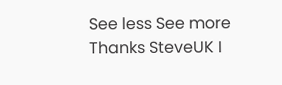See less See more
Thanks SteveUK I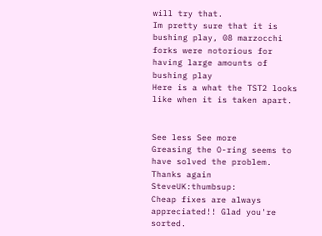will try that.
Im pretty sure that it is bushing play, 08 marzocchi forks were notorious for having large amounts of bushing play
Here is a what the TST2 looks like when it is taken apart.


See less See more
Greasing the O-ring seems to have solved the problem. Thanks again SteveUK:thumbsup:
Cheap fixes are always appreciated!! Glad you're sorted.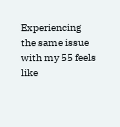Experiencing the same issue with my 55 feels like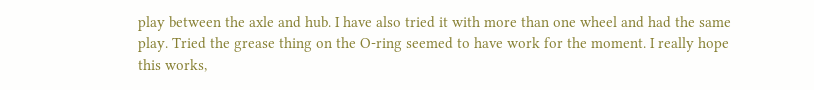play between the axle and hub. I have also tried it with more than one wheel and had the same play. Tried the grease thing on the O-ring seemed to have work for the moment. I really hope this works,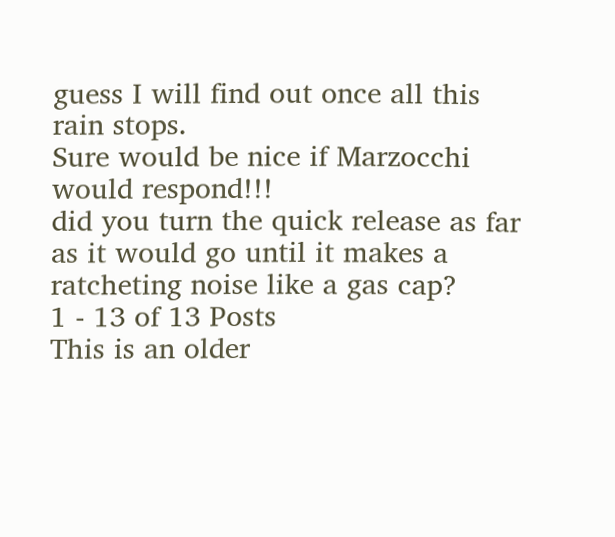guess I will find out once all this rain stops.
Sure would be nice if Marzocchi would respond!!!
did you turn the quick release as far as it would go until it makes a ratcheting noise like a gas cap?
1 - 13 of 13 Posts
This is an older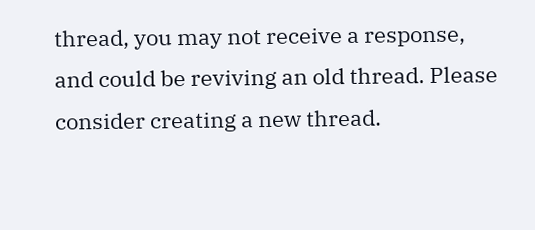thread, you may not receive a response, and could be reviving an old thread. Please consider creating a new thread.